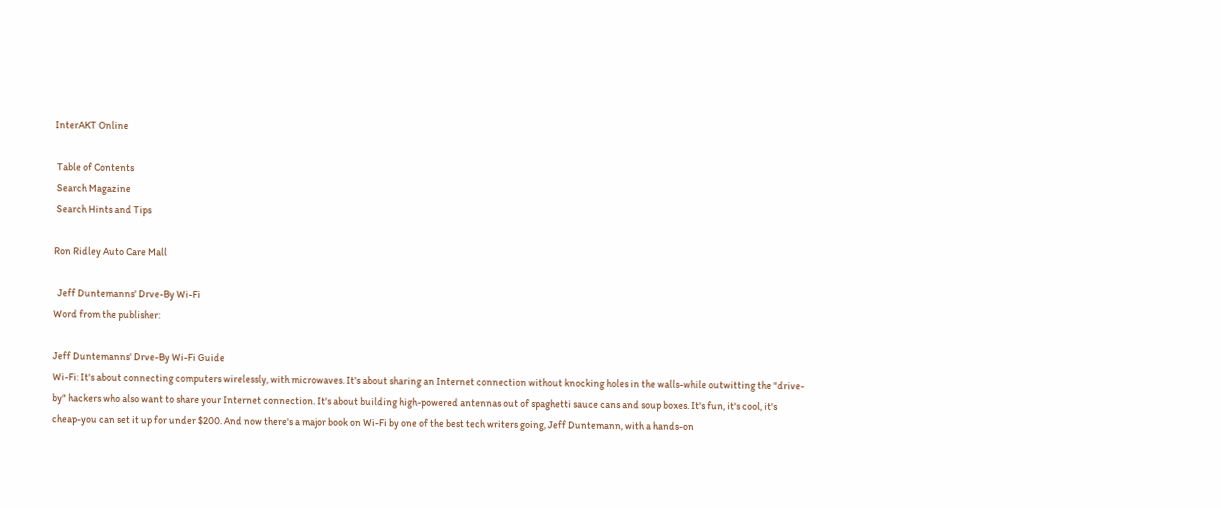InterAKT Online

 Table of Contents
 Search Magazine
 Search Hints and Tips

Ron Ridley Auto Care Mall

  Jeff Duntemanns' Drve-By Wi-Fi
Word from the publisher:

Jeff Duntemanns' Drve-By Wi-Fi Guide
Wi-Fi: It's about connecting computers wirelessly, with microwaves. It's about sharing an Internet connection without knocking holes in the walls-while outwitting the "drive-by" hackers who also want to share your Internet connection. It's about building high-powered antennas out of spaghetti sauce cans and soup boxes. It's fun, it's cool, it's cheap-you can set it up for under $200. And now there's a major book on Wi-Fi by one of the best tech writers going, Jeff Duntemann, with a hands-on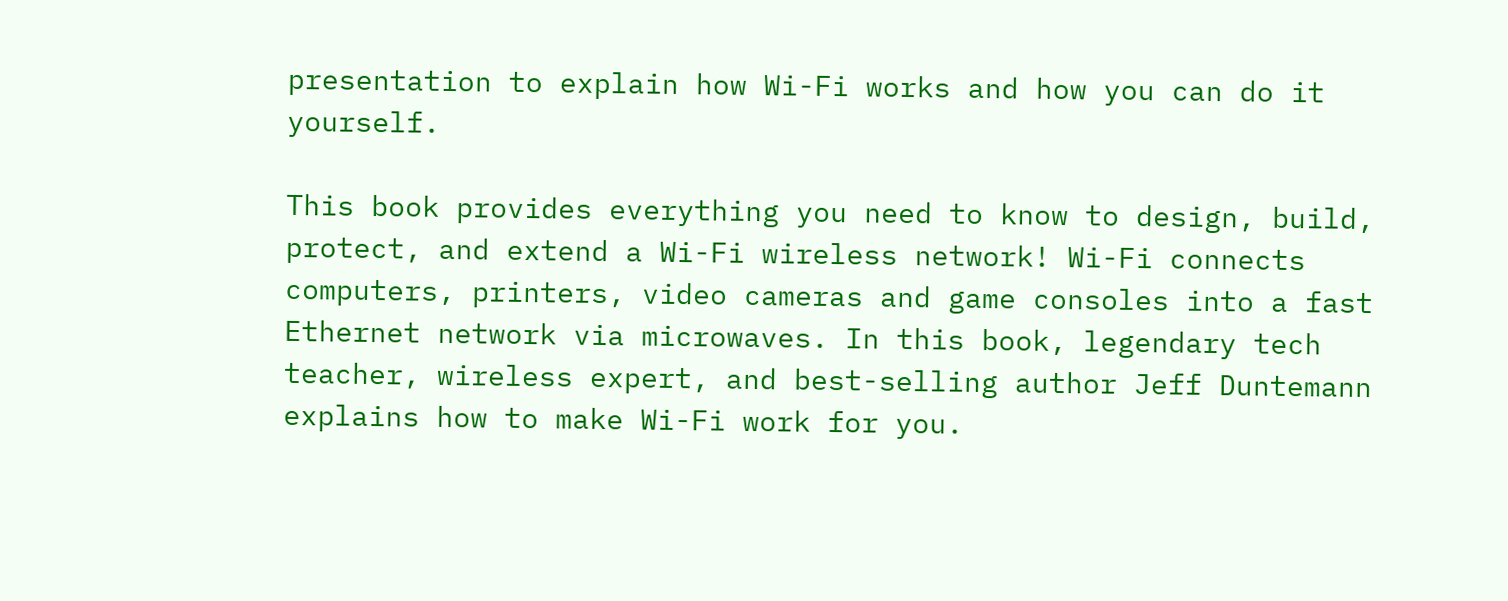presentation to explain how Wi-Fi works and how you can do it yourself.

This book provides everything you need to know to design, build, protect, and extend a Wi-Fi wireless network! Wi-Fi connects computers, printers, video cameras and game consoles into a fast Ethernet network via microwaves. In this book, legendary tech teacher, wireless expert, and best-selling author Jeff Duntemann explains how to make Wi-Fi work for you.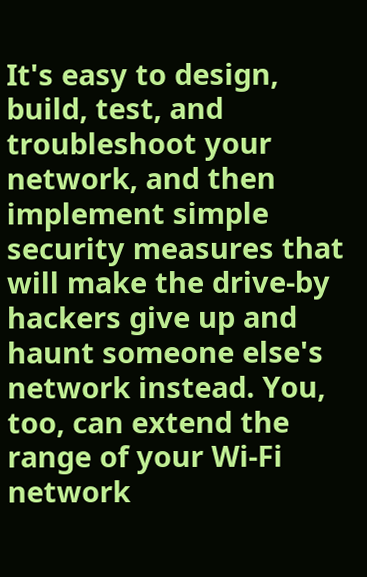It's easy to design, build, test, and troubleshoot your network, and then implement simple security measures that will make the drive-by hackers give up and haunt someone else's network instead. You, too, can extend the range of your Wi-Fi network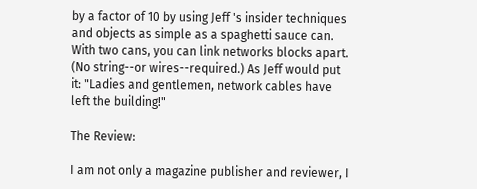by a factor of 10 by using Jeff 's insider techniques and objects as simple as a spaghetti sauce can. With two cans, you can link networks blocks apart. (No string--or wires--required.) As Jeff would put it: "Ladies and gentlemen, network cables have left the building!"

The Review:

I am not only a magazine publisher and reviewer, I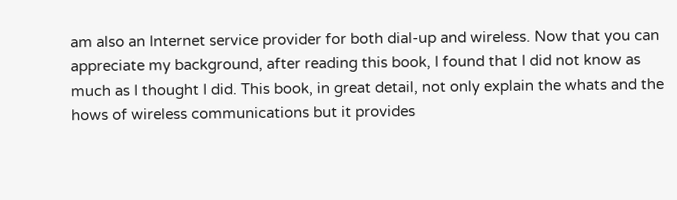am also an Internet service provider for both dial-up and wireless. Now that you can appreciate my background, after reading this book, I found that I did not know as much as I thought I did. This book, in great detail, not only explain the whats and the hows of wireless communications but it provides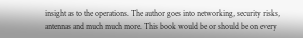insight as to the operations. The author goes into networking, security risks, antennas and much much more. This book would be or should be on every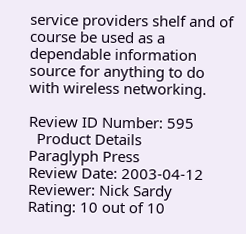service providers shelf and of course be used as a dependable information source for anything to do with wireless networking.

Review ID Number: 595
  Product Details
Paraglyph Press
Review Date: 2003-04-12
Reviewer: Nick Sardy
Rating: 10 out of 10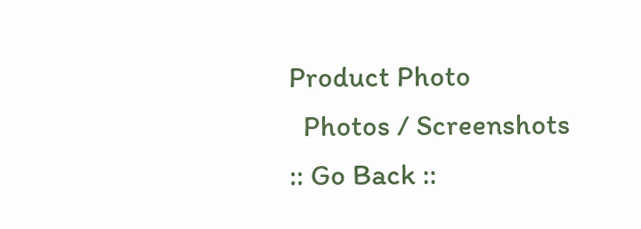Product Photo
  Photos / Screenshots
:: Go Back ::